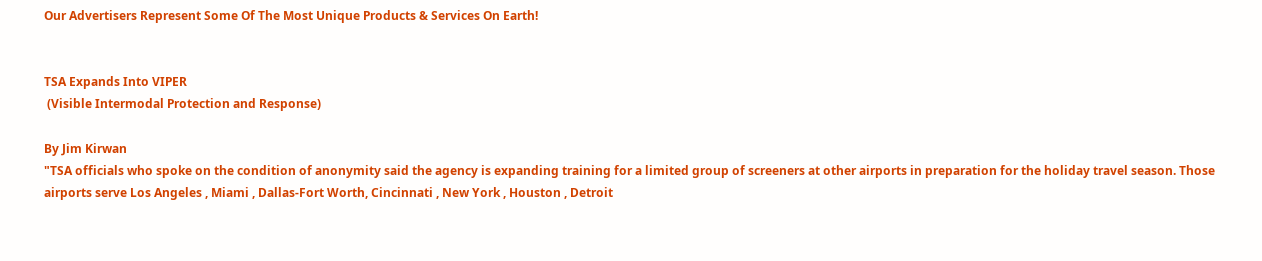Our Advertisers Represent Some Of The Most Unique Products & Services On Earth!


TSA Expands Into VIPER
 (Visible Intermodal Protection and Response)

By Jim Kirwan
"TSA officials who spoke on the condition of anonymity said the agency is expanding training for a limited group of screeners at other airports in preparation for the holiday travel season. Those airports serve Los Angeles , Miami , Dallas-Fort Worth, Cincinnati , New York , Houston , Detroit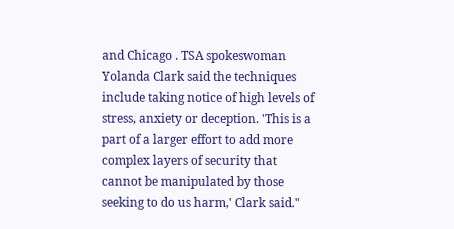and Chicago . TSA spokeswoman Yolanda Clark said the techniques include taking notice of high levels of stress, anxiety or deception. 'This is a part of a larger effort to add more complex layers of security that cannot be manipulated by those seeking to do us harm,' Clark said."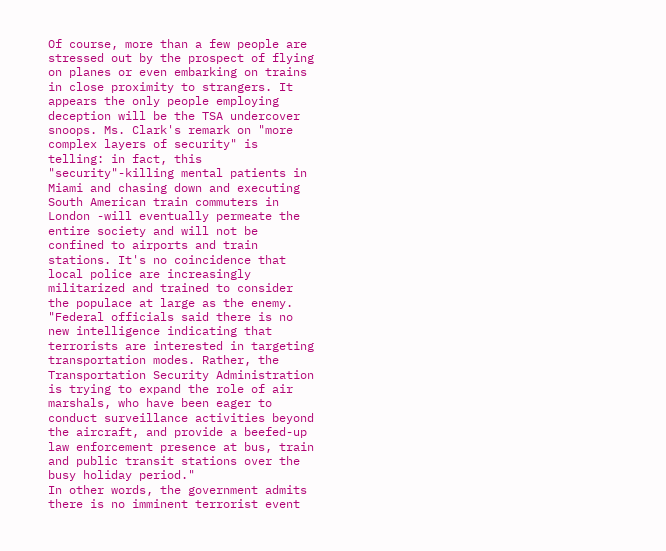Of course, more than a few people are stressed out by the prospect of flying on planes or even embarking on trains in close proximity to strangers. It appears the only people employing deception will be the TSA undercover snoops. Ms. Clark's remark on "more complex layers of security" is telling: in fact, this "security"-killing mental patients in Miami and chasing down and executing South American train commuters in London -will eventually permeate the entire society and will not be confined to airports and train stations. It's no coincidence that local police are increasingly militarized and trained to consider the populace at large as the enemy.
"Federal officials said there is no new intelligence indicating that terrorists are interested in targeting transportation modes. Rather, the Transportation Security Administration is trying to expand the role of air marshals, who have been eager to conduct surveillance activities beyond the aircraft, and provide a beefed-up law enforcement presence at bus, train and public transit stations over the busy holiday period."
In other words, the government admits there is no imminent terrorist event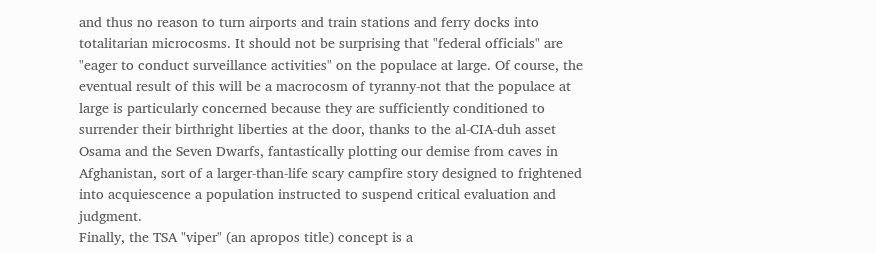and thus no reason to turn airports and train stations and ferry docks into totalitarian microcosms. It should not be surprising that "federal officials" are "eager to conduct surveillance activities" on the populace at large. Of course, the eventual result of this will be a macrocosm of tyranny-not that the populace at large is particularly concerned because they are sufficiently conditioned to surrender their birthright liberties at the door, thanks to the al-CIA-duh asset Osama and the Seven Dwarfs, fantastically plotting our demise from caves in Afghanistan, sort of a larger-than-life scary campfire story designed to frightened into acquiescence a population instructed to suspend critical evaluation and judgment.
Finally, the TSA "viper" (an apropos title) concept is a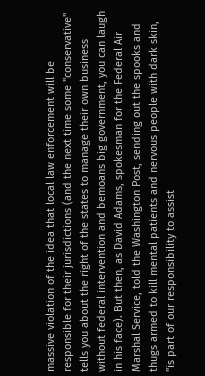massive violation of the idea that local law enforcement will be responsible for their jurisdictions (and the next time some "conservative" tells you about the right of the states to manage their own business without federal intervention and bemoans big government, you can laugh in his face). But then, as David Adams, spokesman for the Federal Air Marshal Service, told the Washington Post, sending out the spooks and thugs armed to kill mental patients and nervous people with dark skin, "is part of our responsibility to assist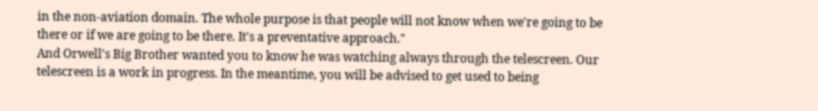in the non-aviation domain. The whole purpose is that people will not know when we're going to be there or if we are going to be there. It's a preventative approach."
And Orwell's Big Brother wanted you to know he was watching always through the telescreen. Our telescreen is a work in progress. In the meantime, you will be advised to get used to being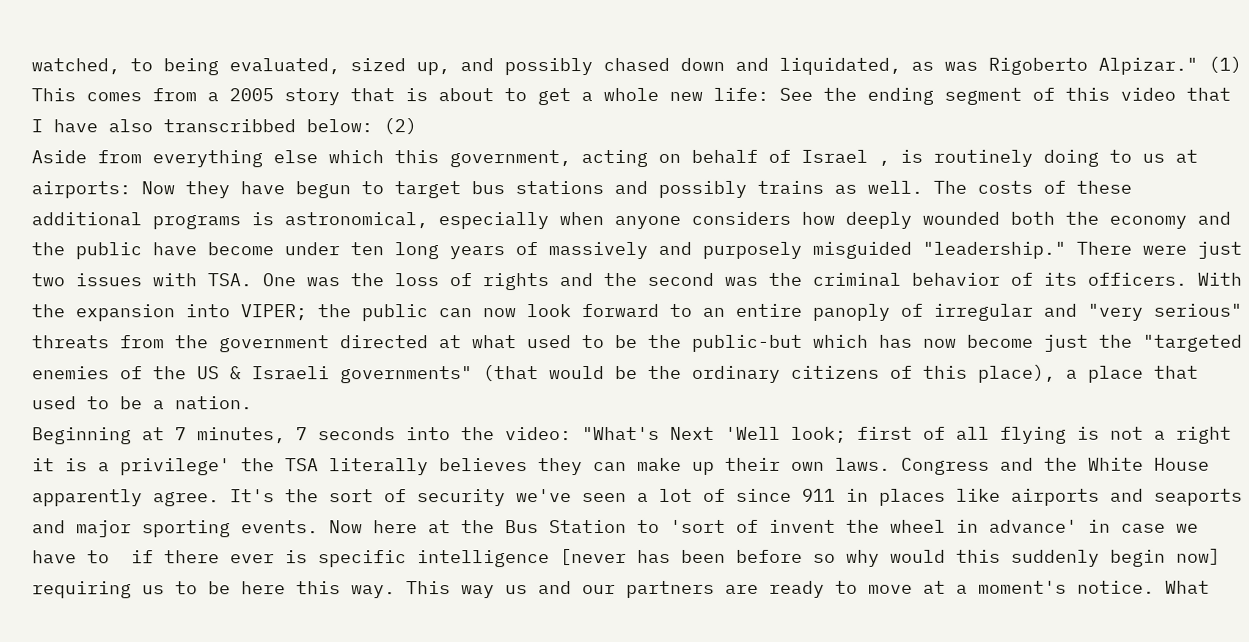watched, to being evaluated, sized up, and possibly chased down and liquidated, as was Rigoberto Alpizar." (1) This comes from a 2005 story that is about to get a whole new life: See the ending segment of this video that I have also transcribbed below: (2)
Aside from everything else which this government, acting on behalf of Israel , is routinely doing to us at airports: Now they have begun to target bus stations and possibly trains as well. The costs of these additional programs is astronomical, especially when anyone considers how deeply wounded both the economy and the public have become under ten long years of massively and purposely misguided "leadership." There were just two issues with TSA. One was the loss of rights and the second was the criminal behavior of its officers. With the expansion into VIPER; the public can now look forward to an entire panoply of irregular and "very serious" threats from the government directed at what used to be the public-but which has now become just the "targeted enemies of the US & Israeli governments" (that would be the ordinary citizens of this place), a place that used to be a nation.
Beginning at 7 minutes, 7 seconds into the video: "What's Next 'Well look; first of all flying is not a right  it is a privilege' the TSA literally believes they can make up their own laws. Congress and the White House apparently agree. It's the sort of security we've seen a lot of since 911 in places like airports and seaports and major sporting events. Now here at the Bus Station to 'sort of invent the wheel in advance' in case we have to  if there ever is specific intelligence [never has been before so why would this suddenly begin now] requiring us to be here this way. This way us and our partners are ready to move at a moment's notice. What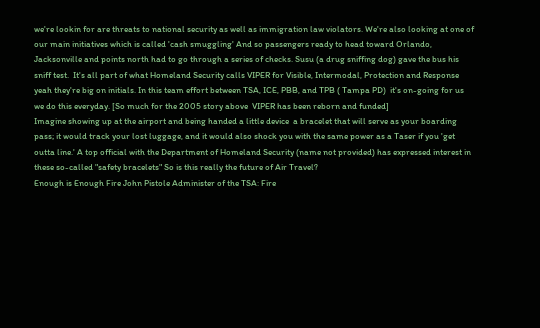we're lookin for are threats to national security as well as immigration law violators. We're also looking at one of our main initiatives which is called 'cash smuggling' And so passengers ready to head toward Orlando, Jacksonville and points north had to go through a series of checks. Susu (a drug sniffing dog) gave the bus his sniff test.  It's all part of what Homeland Security calls VIPER for Visible, Intermodal, Protection and Response  yeah they're big on initials. In this team effort between TSA, ICE, PBB, and TPB ( Tampa PD)  it's on-going for us we do this everyday. [So much for the 2005 story above  VIPER has been reborn and funded]
Imagine showing up at the airport and being handed a little device  a bracelet that will serve as your boarding pass; it would track your lost luggage, and it would also shock you with the same power as a Taser if you 'get outta line.' A top official with the Department of Homeland Security (name not provided) has expressed interest in these so-called "safety bracelets" So is this really the future of Air Travel?
Enough is Enough Fire John Pistole Administer of the TSA: Fire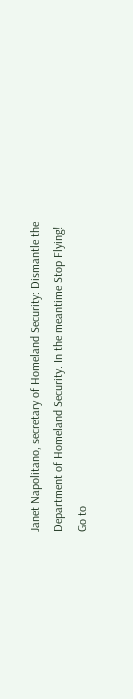Janet Napolitano, secretary of Homeland Security: Dismantle the Department of Homeland Security. In the meantime Stop Flying!
Go to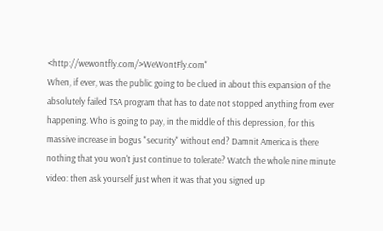<http://wewontfly.com/>WeWontFly.com"
When, if ever, was the public going to be clued in about this expansion of the absolutely failed TSA program that has to date not stopped anything from ever happening. Who is going to pay, in the middle of this depression, for this massive increase in bogus "security" without end? Damnit America is there nothing that you won't just continue to tolerate? Watch the whole nine minute video: then ask yourself just when it was that you signed up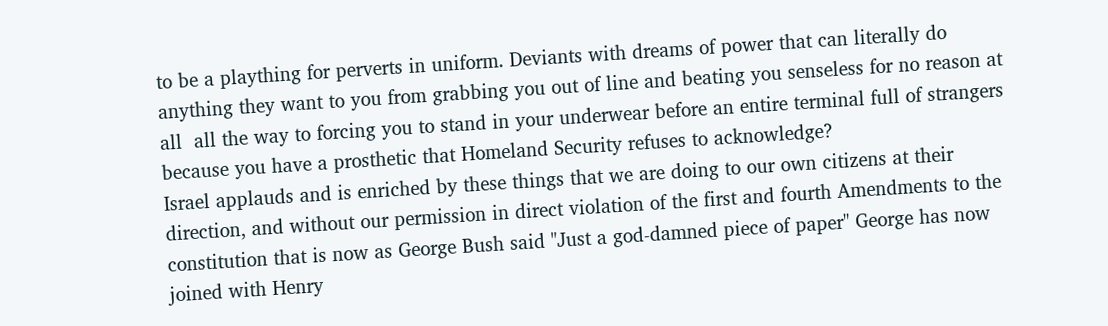to be a plaything for perverts in uniform. Deviants with dreams of power that can literally do anything they want to you from grabbing you out of line and beating you senseless for no reason at all  all the way to forcing you to stand in your underwear before an entire terminal full of strangers  because you have a prosthetic that Homeland Security refuses to acknowledge?
Israel applauds and is enriched by these things that we are doing to our own citizens at their direction, and without our permission in direct violation of the first and fourth Amendments to the constitution that is now as George Bush said "Just a god-damned piece of paper" George has now joined with Henry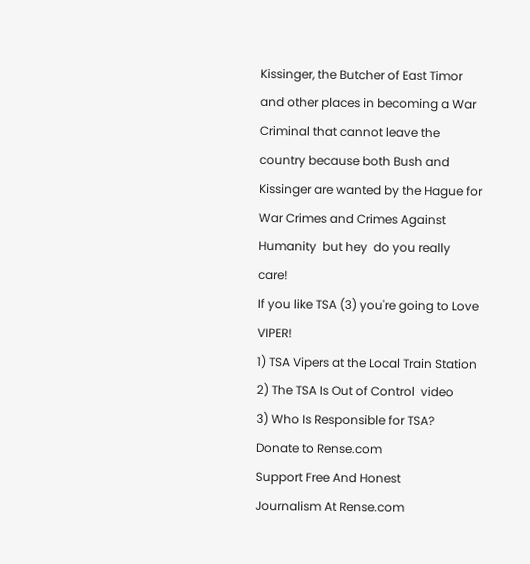Kissinger, the Butcher of East Timor and other places in becoming a War Criminal that cannot leave the country because both Bush and Kissinger are wanted by the Hague for War Crimes and Crimes Against Humanity  but hey  do you really care!
If you like TSA (3) you're going to Love VIPER!
1) TSA Vipers at the Local Train Station
2) The TSA Is Out of Control  video
3) Who Is Responsible for TSA?
Donate to Rense.com
Support Free And Honest
Journalism At Rense.com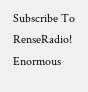Subscribe To RenseRadio!
Enormous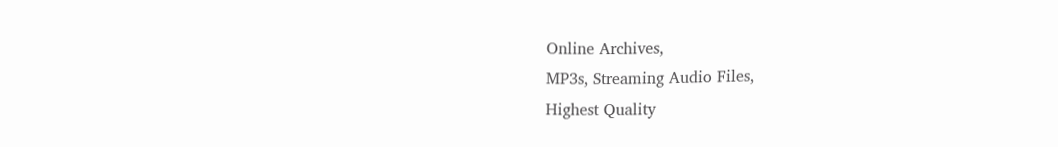Online Archives,
MP3s, Streaming Audio Files,
Highest Quality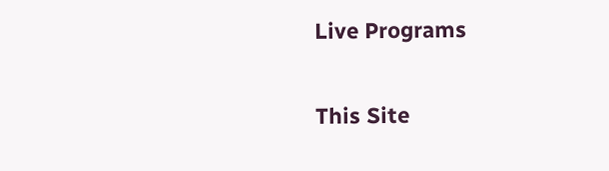Live Programs


This Site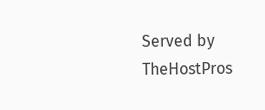Served by TheHostPros